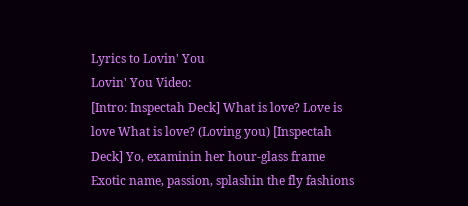Lyrics to Lovin' You
Lovin' You Video:
[Intro: Inspectah Deck] What is love? Love is love What is love? (Loving you) [Inspectah Deck] Yo, examinin her hour-glass frame Exotic name, passion, splashin the fly fashions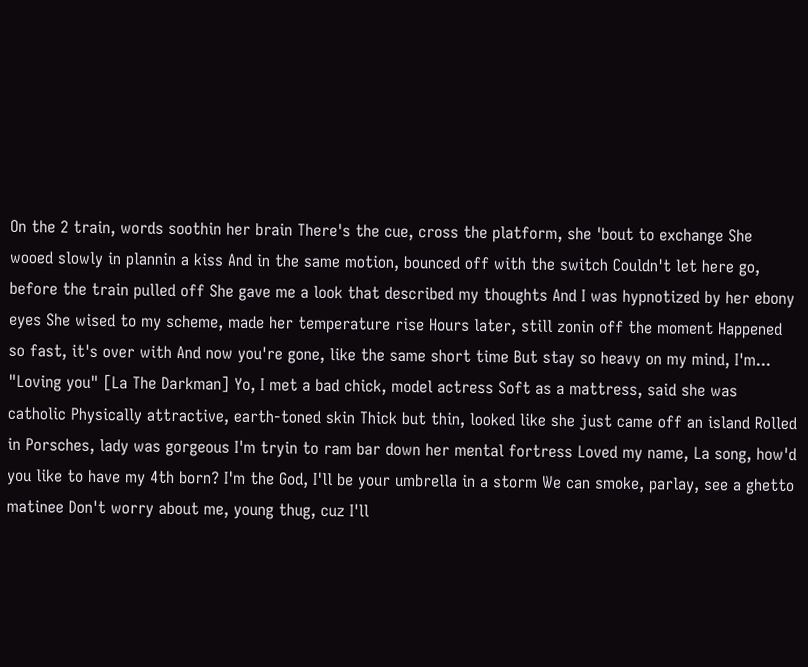On the 2 train, words soothin her brain There's the cue, cross the platform, she 'bout to exchange She wooed slowly in plannin a kiss And in the same motion, bounced off with the switch Couldn't let here go, before the train pulled off She gave me a look that described my thoughts And I was hypnotized by her ebony eyes She wised to my scheme, made her temperature rise Hours later, still zonin off the moment Happened so fast, it's over with And now you're gone, like the same short time But stay so heavy on my mind, I'm... "Loving you" [La The Darkman] Yo, I met a bad chick, model actress Soft as a mattress, said she was catholic Physically attractive, earth-toned skin Thick but thin, looked like she just came off an island Rolled in Porsches, lady was gorgeous I'm tryin to ram bar down her mental fortress Loved my name, La song, how'd you like to have my 4th born? I'm the God, I'll be your umbrella in a storm We can smoke, parlay, see a ghetto matinee Don't worry about me, young thug, cuz I'll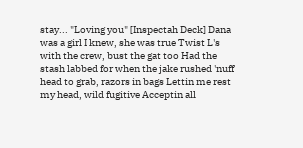stay... "Loving you" [Inspectah Deck] Dana was a girl I knew, she was true Twist L's with the crew, bust the gat too Had the stash labbed for when the jake rushed 'nuff head to grab, razors in bags Lettin me rest my head, wild fugitive Acceptin all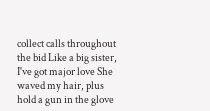collect calls throughout the bid Like a big sister, I've got major love She waved my hair, plus hold a gun in the glove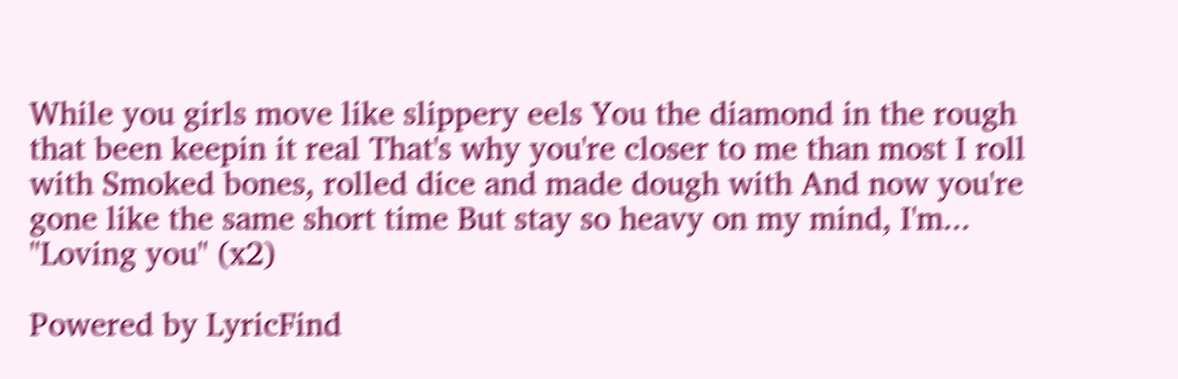While you girls move like slippery eels You the diamond in the rough that been keepin it real That's why you're closer to me than most I roll with Smoked bones, rolled dice and made dough with And now you're gone like the same short time But stay so heavy on my mind, I'm... "Loving you" (x2)

Powered by LyricFind